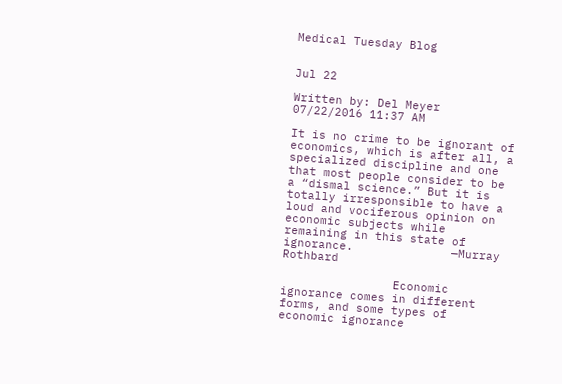Medical Tuesday Blog


Jul 22

Written by: Del Meyer
07/22/2016 11:37 AM

It is no crime to be ignorant of economics, which is after all, a specialized discipline and one     that most people consider to be a “dismal science.” But it is totally irresponsible to have a loud and vociferous opinion on economic subjects while remaining in this state of ignorance.              —Murray Rothbard

                Economic ignorance comes in different forms, and some types of economic ignorance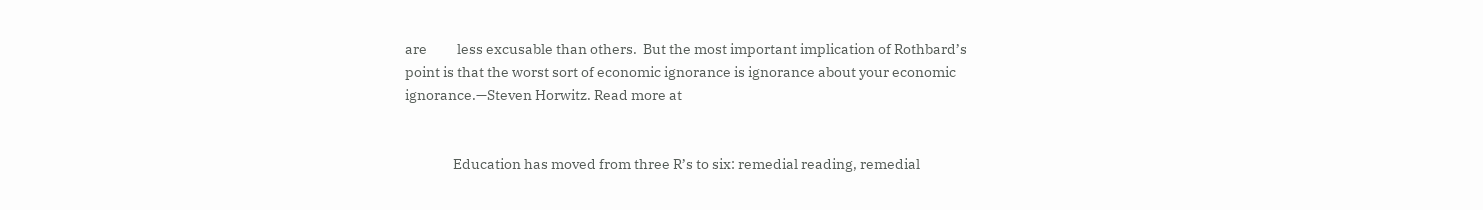are          less excusable than others.  But the most important implication of Rothbard’s point is that the worst sort of economic ignorance is ignorance about your economic ignorance.—Steven Horwitz. Read more at


                Education has moved from three R’s to six: remedial reading, remedial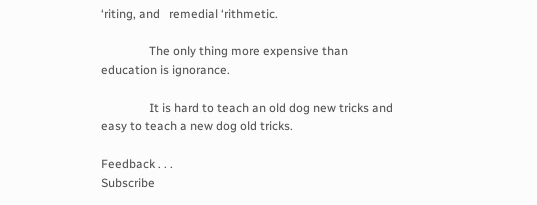‘riting, and   remedial ‘rithmetic.

                The only thing more expensive than education is ignorance.

                It is hard to teach an old dog new tricks and easy to teach a new dog old tricks.

Feedback . . .
Subscribe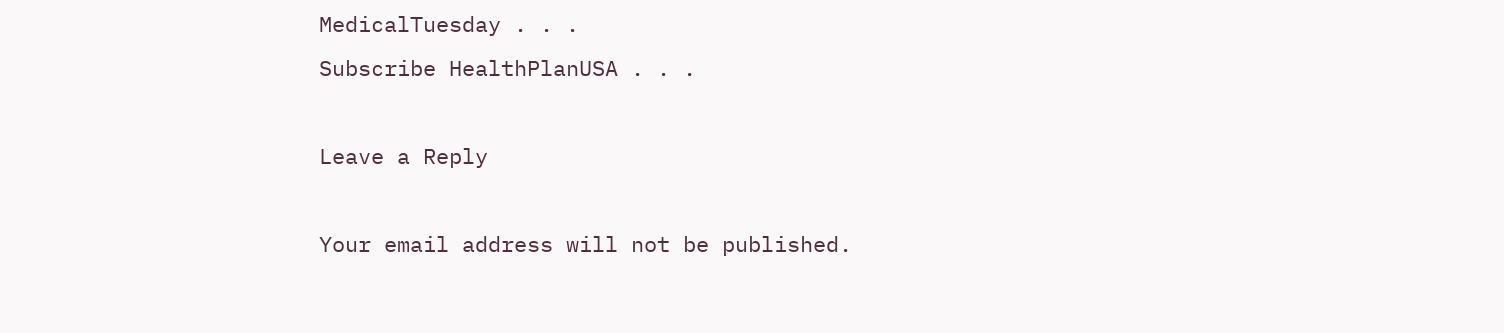MedicalTuesday . . .
Subscribe HealthPlanUSA . . .

Leave a Reply

Your email address will not be published.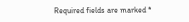Required fields are marked *